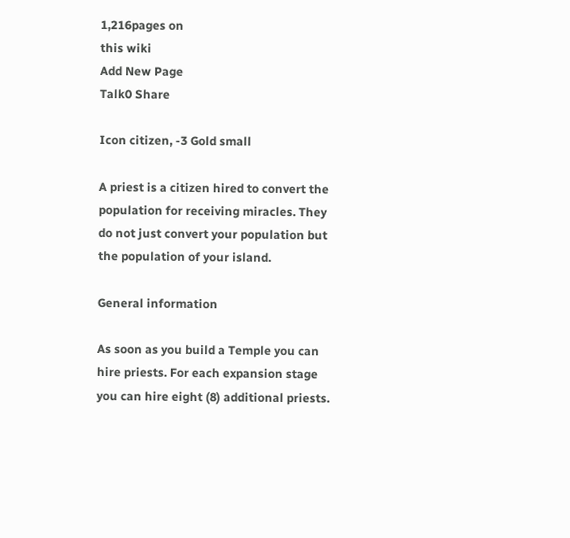1,216pages on
this wiki
Add New Page
Talk0 Share

Icon citizen, -3 Gold small

A priest is a citizen hired to convert the population for receiving miracles. They do not just convert your population but the population of your island.

General information

As soon as you build a Temple you can hire priests. For each expansion stage you can hire eight (8) additional priests.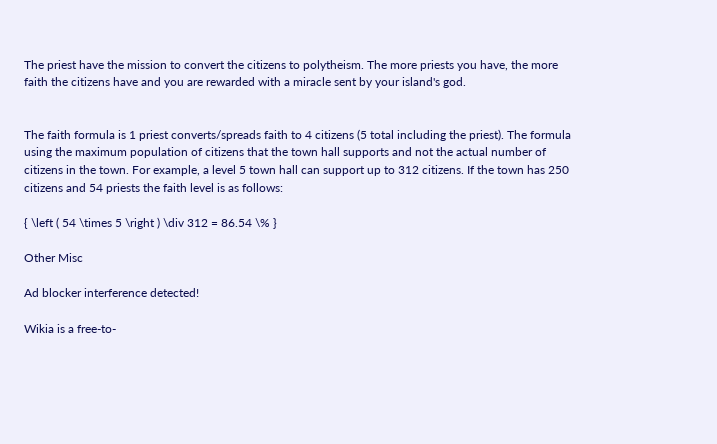The priest have the mission to convert the citizens to polytheism. The more priests you have, the more faith the citizens have and you are rewarded with a miracle sent by your island's god.


The faith formula is 1 priest converts/spreads faith to 4 citizens (5 total including the priest). The formula using the maximum population of citizens that the town hall supports and not the actual number of citizens in the town. For example, a level 5 town hall can support up to 312 citizens. If the town has 250 citizens and 54 priests the faith level is as follows:

{ \left ( 54 \times 5 \right ) \div 312 = 86.54 \% }

Other Misc

Ad blocker interference detected!

Wikia is a free-to-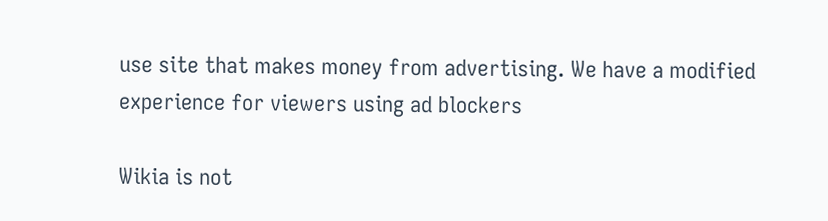use site that makes money from advertising. We have a modified experience for viewers using ad blockers

Wikia is not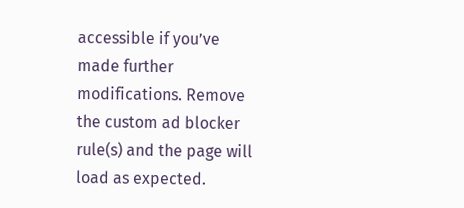accessible if you’ve made further modifications. Remove the custom ad blocker rule(s) and the page will load as expected.